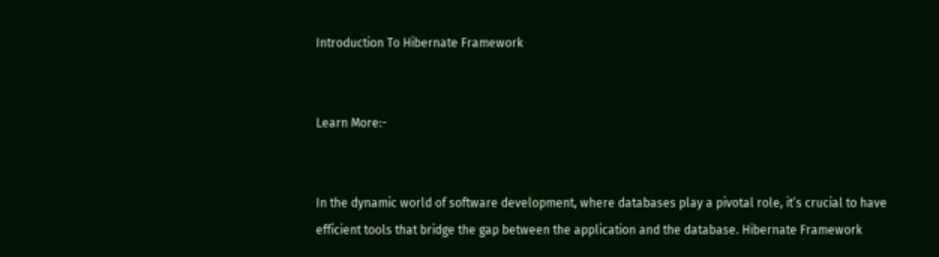Introduction To Hibernate Framework


Learn More:-


In the dynamic world of software development, where databases play a pivotal role, it’s crucial to have efficient tools that bridge the gap between the application and the database. Hibernate Framework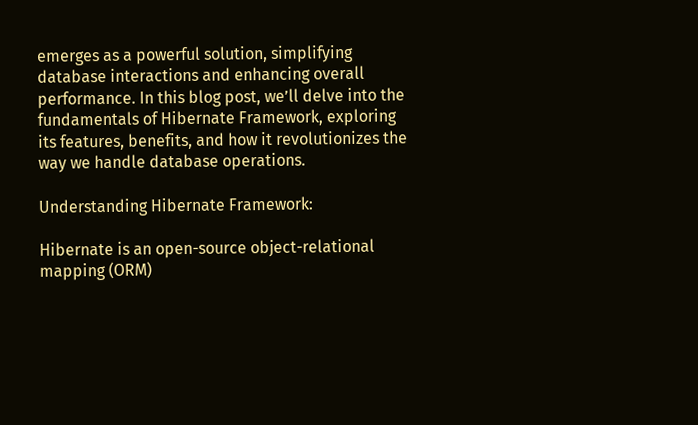emerges as a powerful solution, simplifying database interactions and enhancing overall performance. In this blog post, we’ll delve into the fundamentals of Hibernate Framework, exploring its features, benefits, and how it revolutionizes the way we handle database operations.

Understanding Hibernate Framework:

Hibernate is an open-source object-relational mapping (ORM)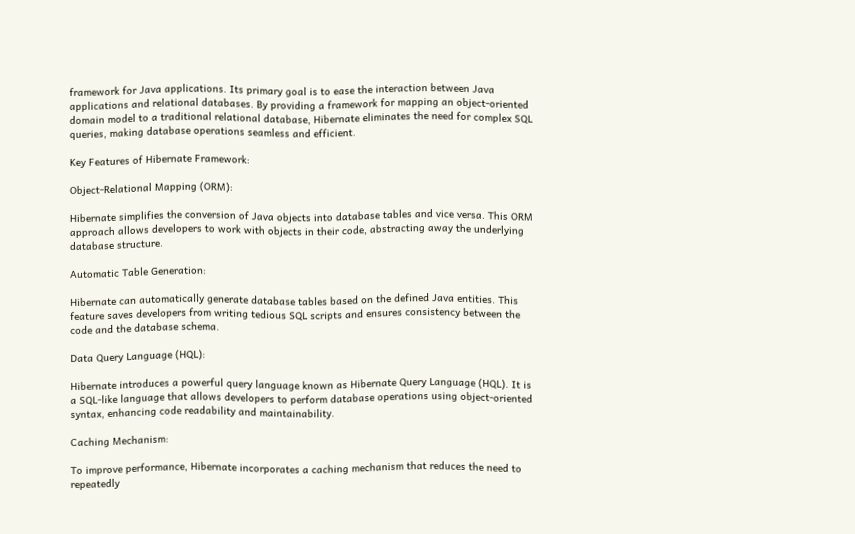framework for Java applications. Its primary goal is to ease the interaction between Java applications and relational databases. By providing a framework for mapping an object-oriented domain model to a traditional relational database, Hibernate eliminates the need for complex SQL queries, making database operations seamless and efficient.

Key Features of Hibernate Framework:

Object-Relational Mapping (ORM):

Hibernate simplifies the conversion of Java objects into database tables and vice versa. This ORM approach allows developers to work with objects in their code, abstracting away the underlying database structure.

Automatic Table Generation:

Hibernate can automatically generate database tables based on the defined Java entities. This feature saves developers from writing tedious SQL scripts and ensures consistency between the code and the database schema.

Data Query Language (HQL):

Hibernate introduces a powerful query language known as Hibernate Query Language (HQL). It is a SQL-like language that allows developers to perform database operations using object-oriented syntax, enhancing code readability and maintainability.

Caching Mechanism:

To improve performance, Hibernate incorporates a caching mechanism that reduces the need to repeatedly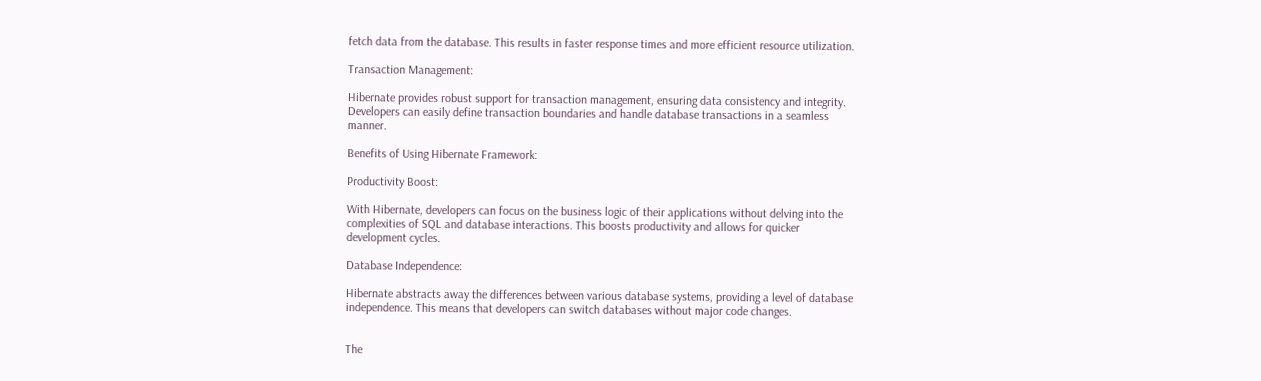fetch data from the database. This results in faster response times and more efficient resource utilization.

Transaction Management:

Hibernate provides robust support for transaction management, ensuring data consistency and integrity. Developers can easily define transaction boundaries and handle database transactions in a seamless manner.

Benefits of Using Hibernate Framework:

Productivity Boost:

With Hibernate, developers can focus on the business logic of their applications without delving into the complexities of SQL and database interactions. This boosts productivity and allows for quicker development cycles.

Database Independence:

Hibernate abstracts away the differences between various database systems, providing a level of database independence. This means that developers can switch databases without major code changes.


The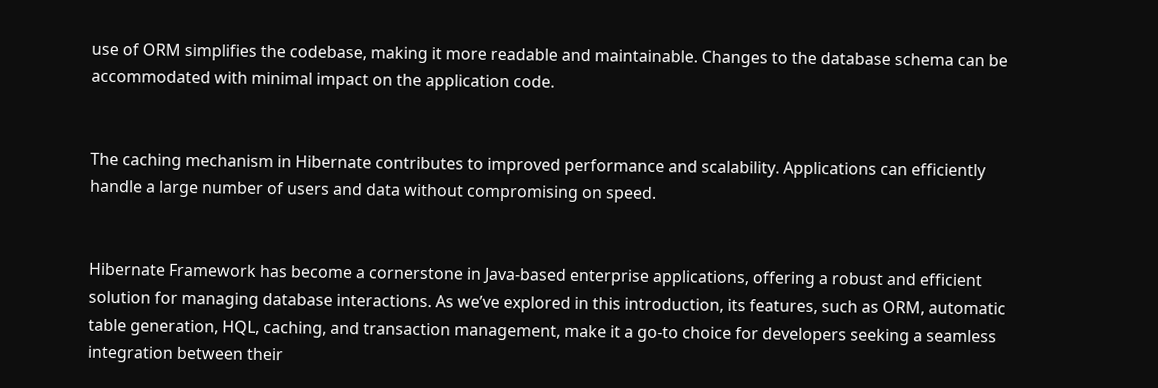use of ORM simplifies the codebase, making it more readable and maintainable. Changes to the database schema can be accommodated with minimal impact on the application code.


The caching mechanism in Hibernate contributes to improved performance and scalability. Applications can efficiently handle a large number of users and data without compromising on speed.


Hibernate Framework has become a cornerstone in Java-based enterprise applications, offering a robust and efficient solution for managing database interactions. As we’ve explored in this introduction, its features, such as ORM, automatic table generation, HQL, caching, and transaction management, make it a go-to choice for developers seeking a seamless integration between their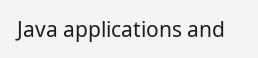Java applications and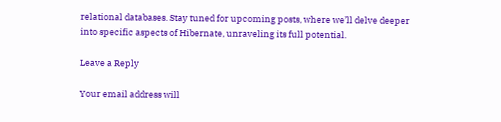relational databases. Stay tuned for upcoming posts, where we’ll delve deeper into specific aspects of Hibernate, unraveling its full potential.

Leave a Reply

Your email address will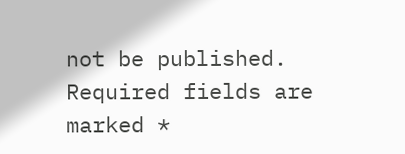not be published. Required fields are marked *